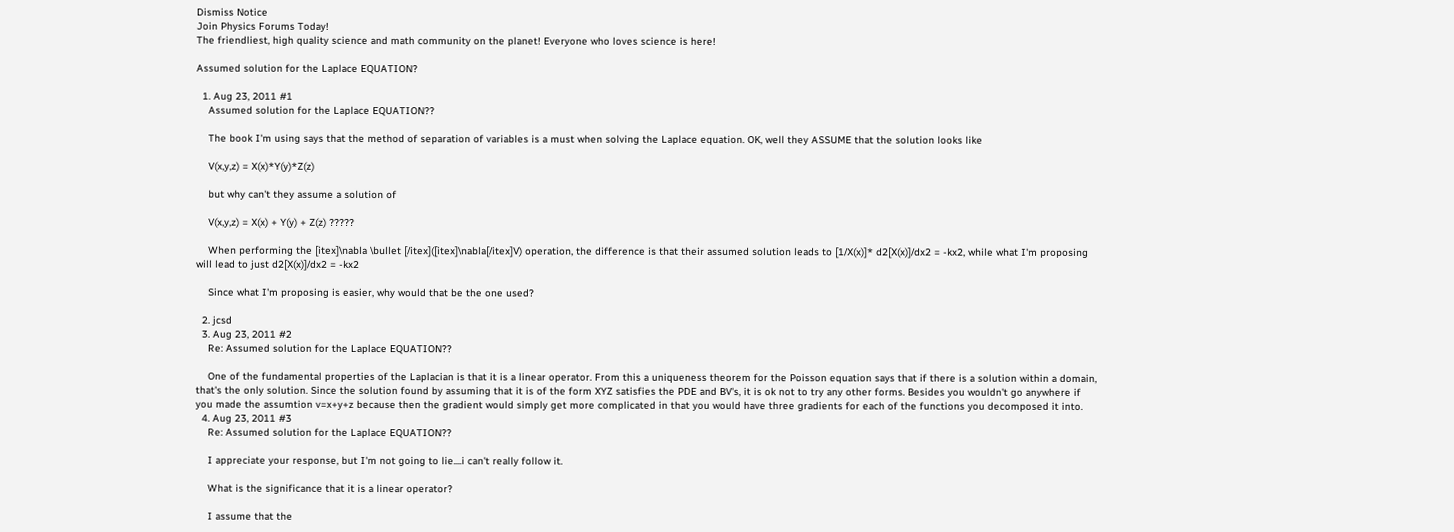Dismiss Notice
Join Physics Forums Today!
The friendliest, high quality science and math community on the planet! Everyone who loves science is here!

Assumed solution for the Laplace EQUATION?

  1. Aug 23, 2011 #1
    Assumed solution for the Laplace EQUATION??

    The book I'm using says that the method of separation of variables is a must when solving the Laplace equation. OK, well they ASSUME that the solution looks like

    V(x,y,z) = X(x)*Y(y)*Z(z)

    but why can't they assume a solution of

    V(x,y,z) = X(x) + Y(y) + Z(z) ?????

    When performing the [itex]\nabla \bullet [/itex]([itex]\nabla[/itex]V) operation, the difference is that their assumed solution leads to [1/X(x)]* d2[X(x)]/dx2 = -kx2, while what I'm proposing will lead to just d2[X(x)]/dx2 = -kx2

    Since what I'm proposing is easier, why would that be the one used?

  2. jcsd
  3. Aug 23, 2011 #2
    Re: Assumed solution for the Laplace EQUATION??

    One of the fundamental properties of the Laplacian is that it is a linear operator. From this a uniqueness theorem for the Poisson equation says that if there is a solution within a domain, that's the only solution. Since the solution found by assuming that it is of the form XYZ satisfies the PDE and BV's, it is ok not to try any other forms. Besides you wouldn't go anywhere if you made the assumtion v=x+y+z because then the gradient would simply get more complicated in that you would have three gradients for each of the functions you decomposed it into.
  4. Aug 23, 2011 #3
    Re: Assumed solution for the Laplace EQUATION??

    I appreciate your response, but I'm not going to lie....i can't really follow it.

    What is the significance that it is a linear operator?

    I assume that the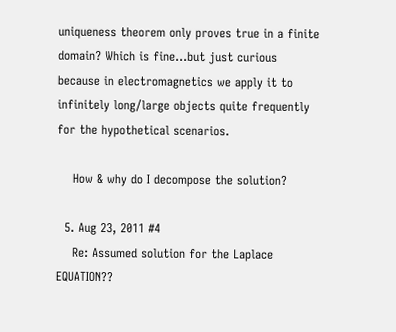uniqueness theorem only proves true in a finite domain? Which is fine...but just curious because in electromagnetics we apply it to infinitely long/large objects quite frequently for the hypothetical scenarios.

    How & why do I decompose the solution?

  5. Aug 23, 2011 #4
    Re: Assumed solution for the Laplace EQUATION??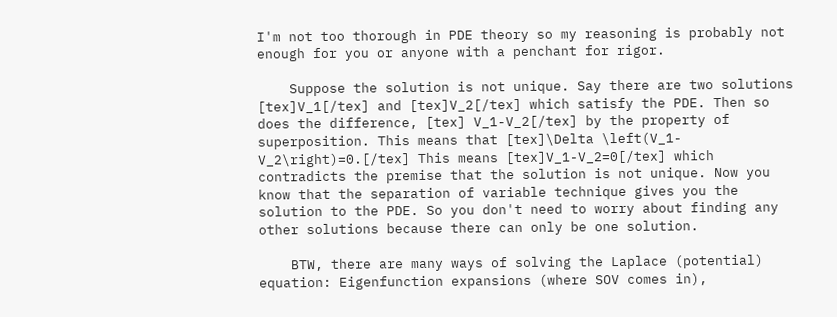I'm not too thorough in PDE theory so my reasoning is probably not enough for you or anyone with a penchant for rigor.

    Suppose the solution is not unique. Say there are two solutions [tex]V_1[/tex] and [tex]V_2[/tex] which satisfy the PDE. Then so does the difference, [tex] V_1-V_2[/tex] by the property of superposition. This means that [tex]\Delta \left(V_1-V_2\right)=0.[/tex] This means [tex]V_1-V_2=0[/tex] which contradicts the premise that the solution is not unique. Now you know that the separation of variable technique gives you the solution to the PDE. So you don't need to worry about finding any other solutions because there can only be one solution.

    BTW, there are many ways of solving the Laplace (potential) equation: Eigenfunction expansions (where SOV comes in),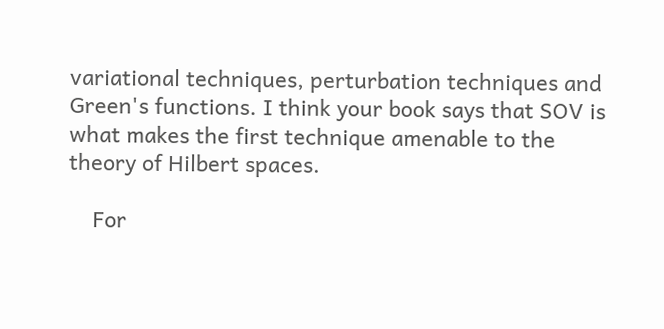variational techniques, perturbation techniques and Green's functions. I think your book says that SOV is what makes the first technique amenable to the theory of Hilbert spaces.

    For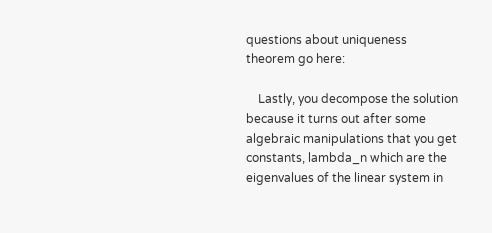questions about uniqueness theorem go here:

    Lastly, you decompose the solution because it turns out after some algebraic manipulations that you get constants, lambda_n which are the eigenvalues of the linear system in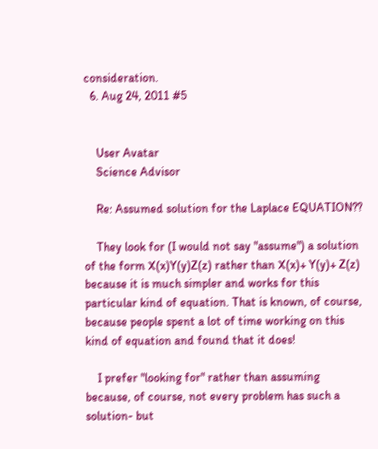consideration.
  6. Aug 24, 2011 #5


    User Avatar
    Science Advisor

    Re: Assumed solution for the Laplace EQUATION??

    They look for (I would not say "assume") a solution of the form X(x)Y(y)Z(z) rather than X(x)+ Y(y)+ Z(z) because it is much simpler and works for this particular kind of equation. That is known, of course, because people spent a lot of time working on this kind of equation and found that it does!

    I prefer "looking for" rather than assuming because, of course, not every problem has such a solution- but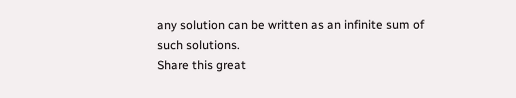any solution can be written as an infinite sum of such solutions.
Share this great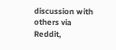discussion with others via Reddit,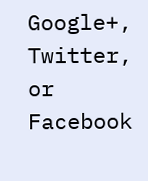Google+, Twitter, or Facebook